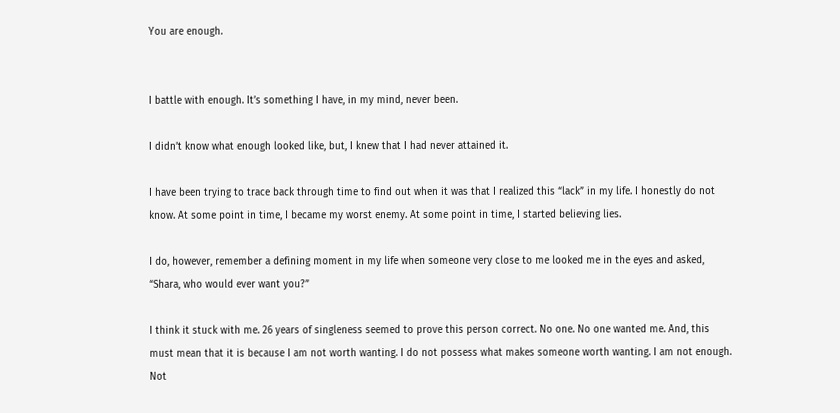You are enough.


I battle with enough. It’s something I have, in my mind, never been.

I didn’t know what enough looked like, but, I knew that I had never attained it.

I have been trying to trace back through time to find out when it was that I realized this “lack” in my life. I honestly do not know. At some point in time, I became my worst enemy. At some point in time, I started believing lies.

I do, however, remember a defining moment in my life when someone very close to me looked me in the eyes and asked, “Shara, who would ever want you?”

I think it stuck with me. 26 years of singleness seemed to prove this person correct. No one. No one wanted me. And, this must mean that it is because I am not worth wanting. I do not possess what makes someone worth wanting. I am not enough. Not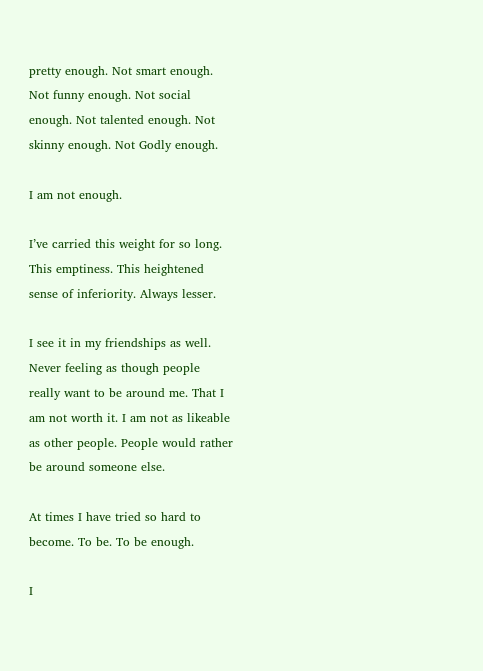pretty enough. Not smart enough. Not funny enough. Not social enough. Not talented enough. Not skinny enough. Not Godly enough.

I am not enough.

I’ve carried this weight for so long. This emptiness. This heightened sense of inferiority. Always lesser.

I see it in my friendships as well. Never feeling as though people really want to be around me. That I am not worth it. I am not as likeable as other people. People would rather be around someone else.

At times I have tried so hard to become. To be. To be enough.

I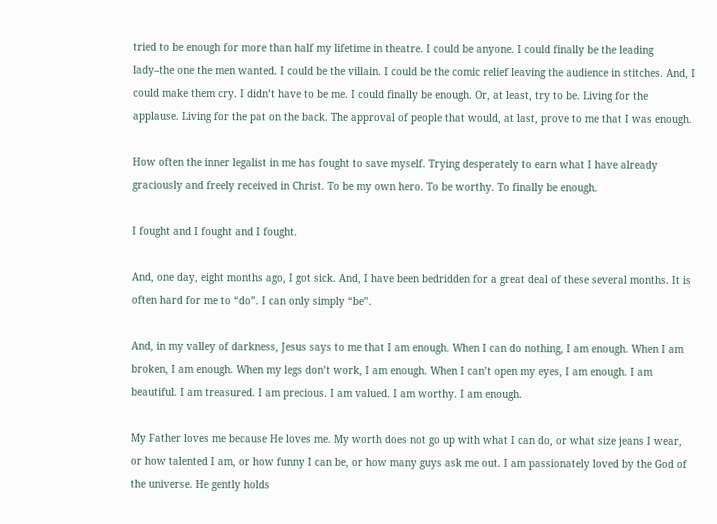tried to be enough for more than half my lifetime in theatre. I could be anyone. I could finally be the leading lady–the one the men wanted. I could be the villain. I could be the comic relief leaving the audience in stitches. And, I could make them cry. I didn’t have to be me. I could finally be enough. Or, at least, try to be. Living for the applause. Living for the pat on the back. The approval of people that would, at last, prove to me that I was enough.

How often the inner legalist in me has fought to save myself. Trying desperately to earn what I have already graciously and freely received in Christ. To be my own hero. To be worthy. To finally be enough.

I fought and I fought and I fought.

And, one day, eight months ago, I got sick. And, I have been bedridden for a great deal of these several months. It is often hard for me to “do”. I can only simply “be”.

And, in my valley of darkness, Jesus says to me that I am enough. When I can do nothing, I am enough. When I am broken, I am enough. When my legs don’t work, I am enough. When I can’t open my eyes, I am enough. I am beautiful. I am treasured. I am precious. I am valued. I am worthy. I am enough.

My Father loves me because He loves me. My worth does not go up with what I can do, or what size jeans I wear, or how talented I am, or how funny I can be, or how many guys ask me out. I am passionately loved by the God of the universe. He gently holds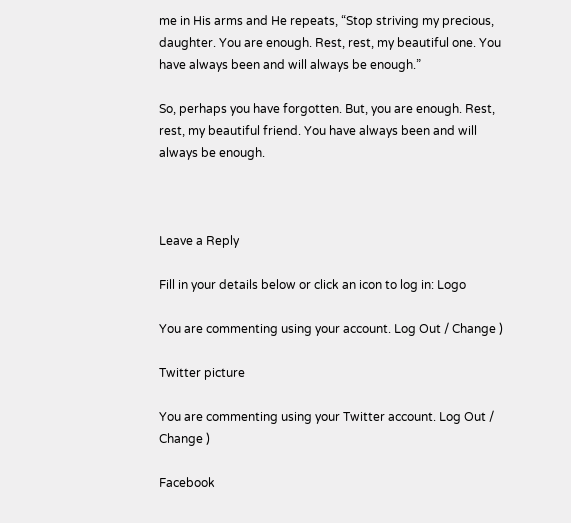me in His arms and He repeats, “Stop striving my precious, daughter. You are enough. Rest, rest, my beautiful one. You have always been and will always be enough.”

So, perhaps you have forgotten. But, you are enough. Rest, rest, my beautiful friend. You have always been and will always be enough.



Leave a Reply

Fill in your details below or click an icon to log in: Logo

You are commenting using your account. Log Out / Change )

Twitter picture

You are commenting using your Twitter account. Log Out / Change )

Facebook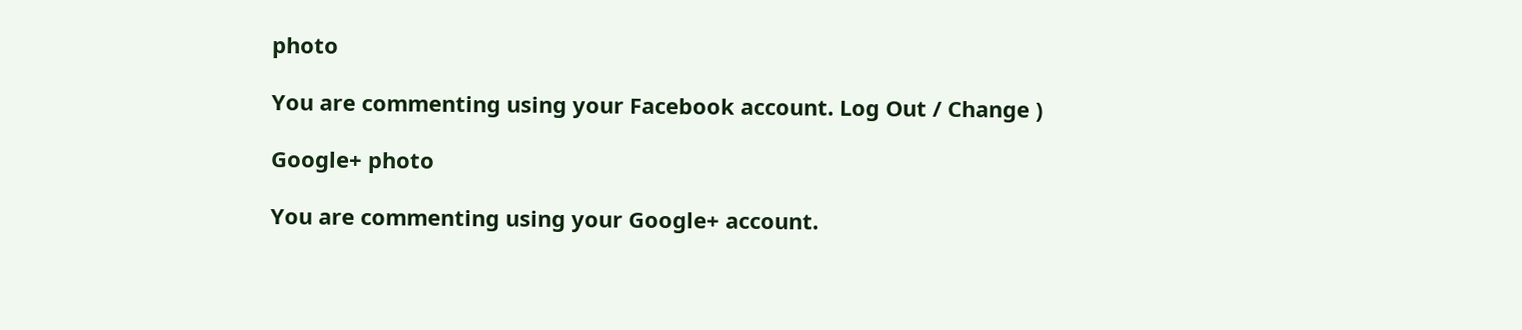photo

You are commenting using your Facebook account. Log Out / Change )

Google+ photo

You are commenting using your Google+ account.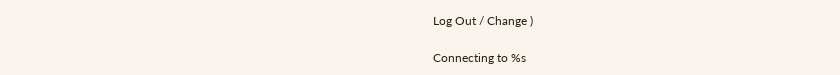Log Out / Change )

Connecting to %s